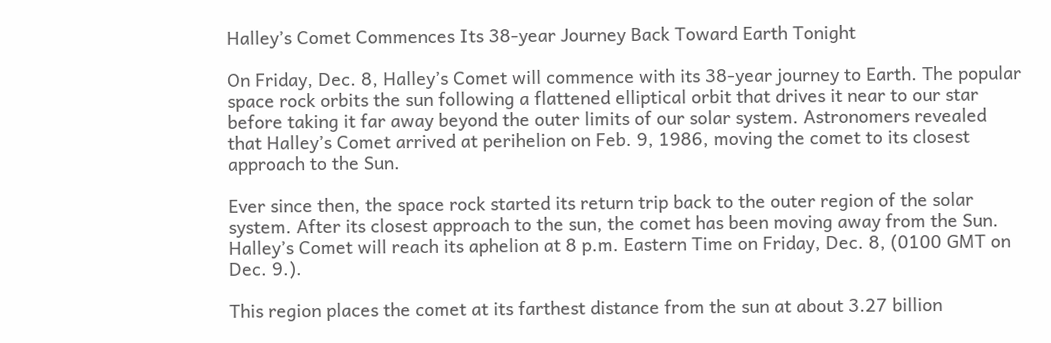Halley’s Comet Commences Its 38-year Journey Back Toward Earth Tonight

On Friday, Dec. 8, Halley’s Comet will commence with its 38-year journey to Earth. The popular space rock orbits the sun following a flattened elliptical orbit that drives it near to our star before taking it far away beyond the outer limits of our solar system. Astronomers revealed that Halley’s Comet arrived at perihelion on Feb. 9, 1986, moving the comet to its closest approach to the Sun.

Ever since then, the space rock started its return trip back to the outer region of the solar system. After its closest approach to the sun, the comet has been moving away from the Sun. Halley’s Comet will reach its aphelion at 8 p.m. Eastern Time on Friday, Dec. 8, (0100 GMT on Dec. 9.).

This region places the comet at its farthest distance from the sun at about 3.27 billion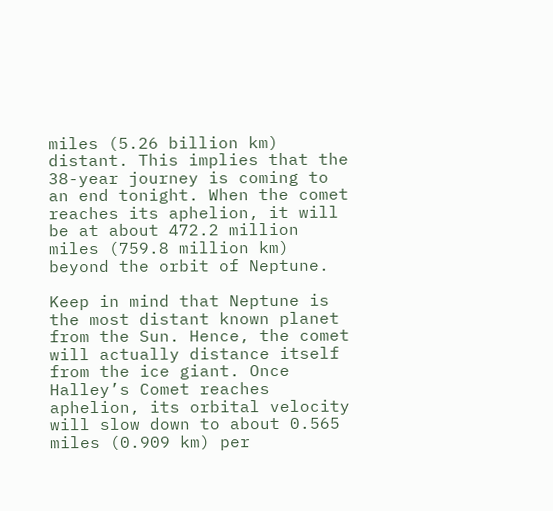miles (5.26 billion km) distant. This implies that the 38-year journey is coming to an end tonight. When the comet reaches its aphelion, it will be at about 472.2 million miles (759.8 million km) beyond the orbit of Neptune.

Keep in mind that Neptune is the most distant known planet from the Sun. Hence, the comet will actually distance itself from the ice giant. Once Halley’s Comet reaches aphelion, its orbital velocity will slow down to about 0.565 miles (0.909 km) per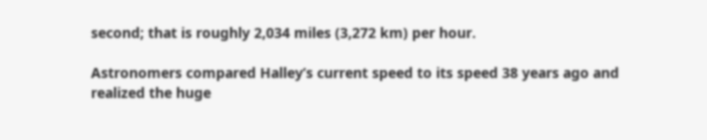second; that is roughly 2,034 miles (3,272 km) per hour.

Astronomers compared Halley’s current speed to its speed 38 years ago and realized the huge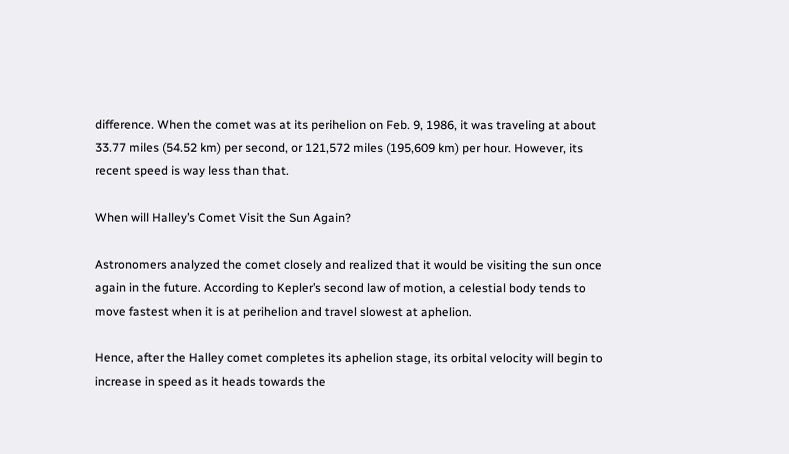difference. When the comet was at its perihelion on Feb. 9, 1986, it was traveling at about 33.77 miles (54.52 km) per second, or 121,572 miles (195,609 km) per hour. However, its recent speed is way less than that.

When will Halley’s Comet Visit the Sun Again?

Astronomers analyzed the comet closely and realized that it would be visiting the sun once again in the future. According to Kepler’s second law of motion, a celestial body tends to move fastest when it is at perihelion and travel slowest at aphelion.

Hence, after the Halley comet completes its aphelion stage, its orbital velocity will begin to increase in speed as it heads towards the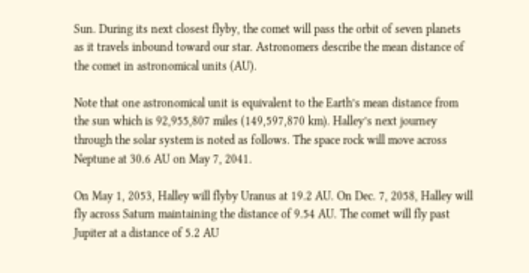Sun. During its next closest flyby, the comet will pass the orbit of seven planets as it travels inbound toward our star. Astronomers describe the mean distance of the comet in astronomical units (AU).

Note that one astronomical unit is equivalent to the Earth’s mean distance from the sun which is 92,955,807 miles (149,597,870 km). Halley’s next journey through the solar system is noted as follows. The space rock will move across Neptune at 30.6 AU on May 7, 2041.

On May 1, 2053, Halley will flyby Uranus at 19.2 AU. On Dec. 7, 2058, Halley will fly across Saturn maintaining the distance of 9.54 AU. The comet will fly past Jupiter at a distance of 5.2 AU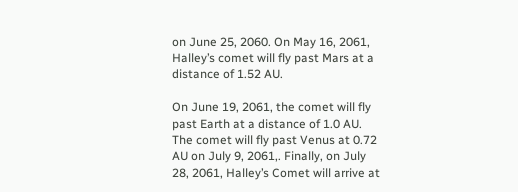on June 25, 2060. On May 16, 2061, Halley’s comet will fly past Mars at a distance of 1.52 AU.

On June 19, 2061, the comet will fly past Earth at a distance of 1.0 AU. The comet will fly past Venus at 0.72 AU on July 9, 2061,. Finally, on July 28, 2061, Halley’s Comet will arrive at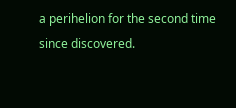a perihelion for the second time since discovered.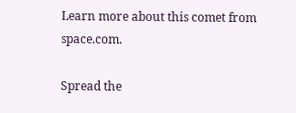Learn more about this comet from space.com.

Spread the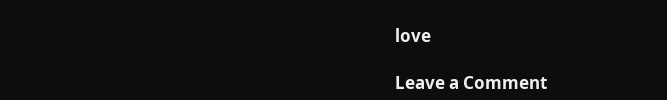love

Leave a Comment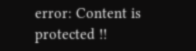error: Content is protected !!